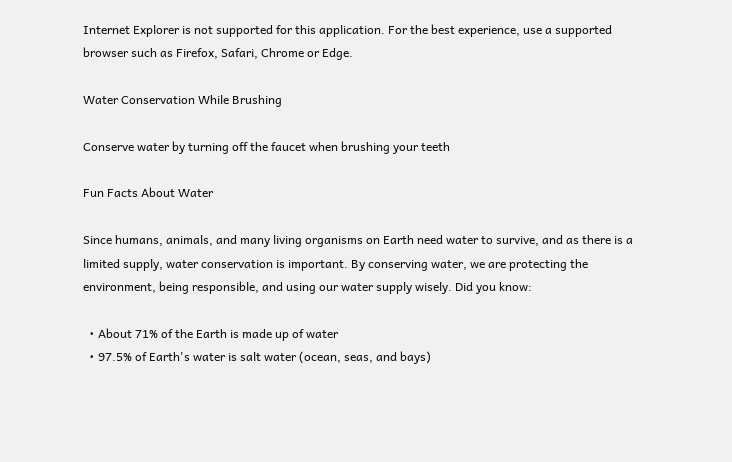Internet Explorer is not supported for this application. For the best experience, use a supported browser such as Firefox, Safari, Chrome or Edge.

Water Conservation While Brushing

Conserve water by turning off the faucet when brushing your teeth

Fun Facts About Water

Since humans, animals, and many living organisms on Earth need water to survive, and as there is a limited supply, water conservation is important. By conserving water, we are protecting the environment, being responsible, and using our water supply wisely. Did you know:

  • About 71% of the Earth is made up of water
  • 97.5% of Earth's water is salt water (ocean, seas, and bays)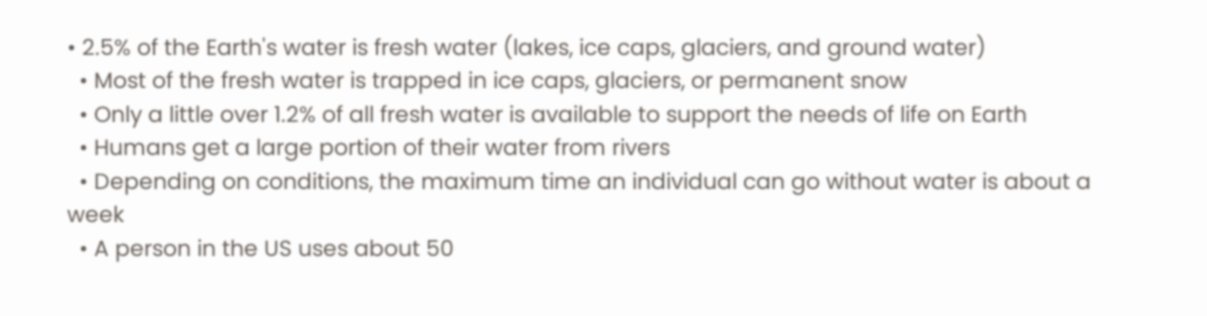• 2.5% of the Earth's water is fresh water (lakes, ice caps, glaciers, and ground water)
  • Most of the fresh water is trapped in ice caps, glaciers, or permanent snow
  • Only a little over 1.2% of all fresh water is available to support the needs of life on Earth
  • Humans get a large portion of their water from rivers
  • Depending on conditions, the maximum time an individual can go without water is about a week
  • A person in the US uses about 50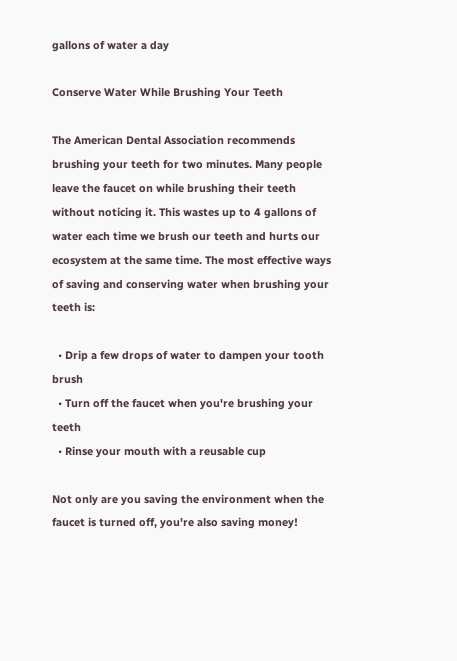gallons of water a day

Conserve Water While Brushing Your Teeth

The American Dental Association recommends brushing your teeth for two minutes. Many people leave the faucet on while brushing their teeth without noticing it. This wastes up to 4 gallons of water each time we brush our teeth and hurts our ecosystem at the same time. The most effective ways of saving and conserving water when brushing your teeth is:

  • Drip a few drops of water to dampen your tooth brush
  • Turn off the faucet when you're brushing your teeth
  • Rinse your mouth with a reusable cup

Not only are you saving the environment when the faucet is turned off, you're also saving money!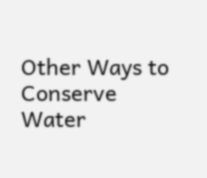Other Ways to Conserve Water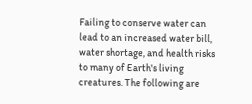Failing to conserve water can lead to an increased water bill, water shortage, and health risks to many of Earth's living creatures. The following are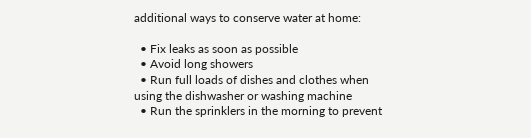additional ways to conserve water at home:

  • Fix leaks as soon as possible
  • Avoid long showers
  • Run full loads of dishes and clothes when using the dishwasher or washing machine
  • Run the sprinklers in the morning to prevent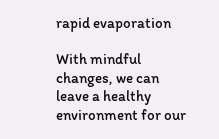rapid evaporation

With mindful changes, we can leave a healthy environment for our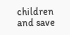children and save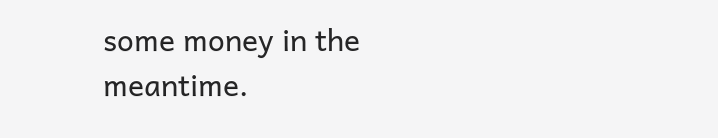some money in the meantime.